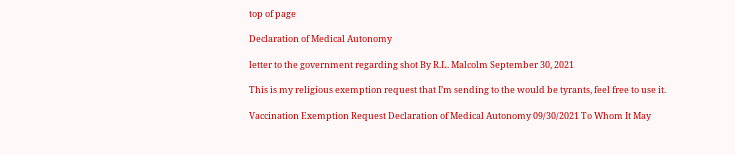top of page

Declaration of Medical Autonomy

letter to the government regarding shot By R.L. Malcolm September 30, 2021

This is my religious exemption request that I’m sending to the would be tyrants, feel free to use it.

Vaccination Exemption Request Declaration of Medical Autonomy 09/30/2021 To Whom It May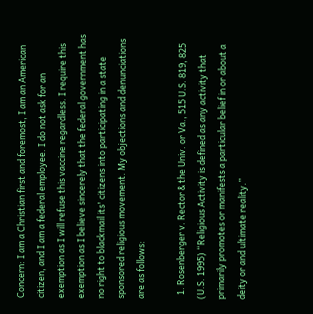Concern: I am a Christian first and foremost, I am an American citizen, and I am a federal employee. I do not ask for an exemption as I will refuse this vaccine regardless. I require this exemption as I believe sincerely that the federal government has no right to blackmail its' citizens into participating in a state sponsored religious movement. My objections and denunciations are as follows:

  1. Rosenberger v. Rector & the Univ. or Va., 515 U.S. 819, 825 (U.S. 1995) “Religious Activity is defined as any activity that primarily promotes or manifests a particular belief in or about a deity or and ultimate reality.”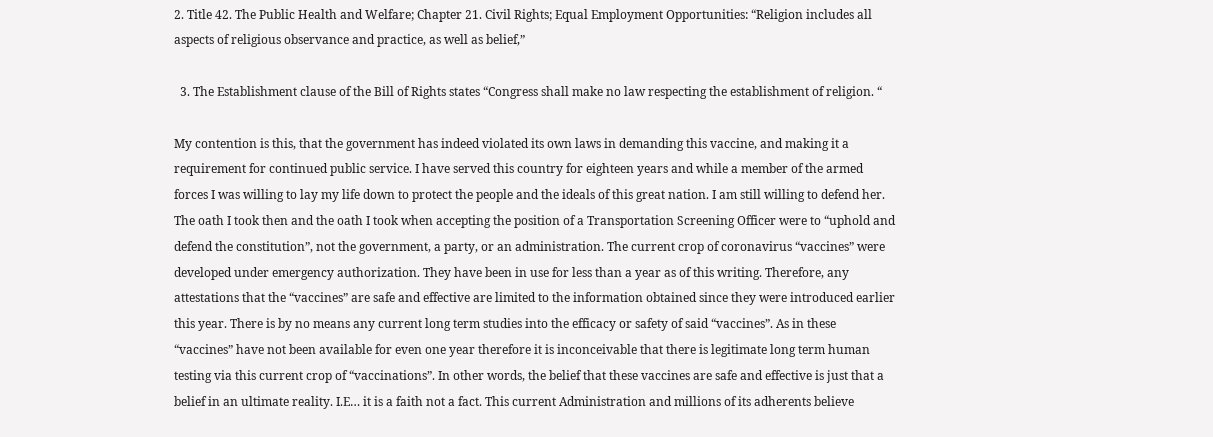2. Title 42. The Public Health and Welfare; Chapter 21. Civil Rights; Equal Employment Opportunities: “Religion includes all aspects of religious observance and practice, as well as belief,”

  3. The Establishment clause of the Bill of Rights states “Congress shall make no law respecting the establishment of religion. “

My contention is this, that the government has indeed violated its own laws in demanding this vaccine, and making it a requirement for continued public service. I have served this country for eighteen years and while a member of the armed forces I was willing to lay my life down to protect the people and the ideals of this great nation. I am still willing to defend her. The oath I took then and the oath I took when accepting the position of a Transportation Screening Officer were to “uphold and defend the constitution”, not the government, a party, or an administration. The current crop of coronavirus “vaccines” were developed under emergency authorization. They have been in use for less than a year as of this writing. Therefore, any attestations that the “vaccines” are safe and effective are limited to the information obtained since they were introduced earlier this year. There is by no means any current long term studies into the efficacy or safety of said “vaccines”. As in these “vaccines” have not been available for even one year therefore it is inconceivable that there is legitimate long term human testing via this current crop of “vaccinations”. In other words, the belief that these vaccines are safe and effective is just that a belief in an ultimate reality. I.E… it is a faith not a fact. This current Administration and millions of its adherents believe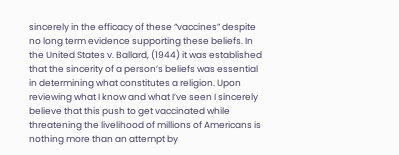sincerely in the efficacy of these “vaccines” despite no long term evidence supporting these beliefs. In the United States v. Ballard, (1944) it was established that the sincerity of a person’s beliefs was essential in determining what constitutes a religion. Upon reviewing what I know and what I’ve seen I sincerely believe that this push to get vaccinated while threatening the livelihood of millions of Americans is nothing more than an attempt by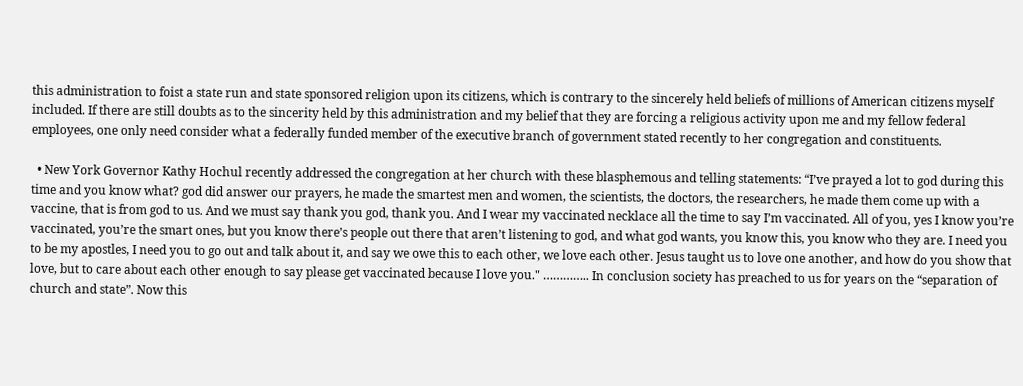this administration to foist a state run and state sponsored religion upon its citizens, which is contrary to the sincerely held beliefs of millions of American citizens myself included. If there are still doubts as to the sincerity held by this administration and my belief that they are forcing a religious activity upon me and my fellow federal employees, one only need consider what a federally funded member of the executive branch of government stated recently to her congregation and constituents.

  • New York Governor Kathy Hochul recently addressed the congregation at her church with these blasphemous and telling statements: “I’ve prayed a lot to god during this time and you know what? god did answer our prayers, he made the smartest men and women, the scientists, the doctors, the researchers, he made them come up with a vaccine, that is from god to us. And we must say thank you god, thank you. And I wear my vaccinated necklace all the time to say I’m vaccinated. All of you, yes I know you’re vaccinated, you’re the smart ones, but you know there’s people out there that aren’t listening to god, and what god wants, you know this, you know who they are. I need you to be my apostles, I need you to go out and talk about it, and say we owe this to each other, we love each other. Jesus taught us to love one another, and how do you show that love, but to care about each other enough to say please get vaccinated because I love you." ………….. In conclusion society has preached to us for years on the “separation of church and state”. Now this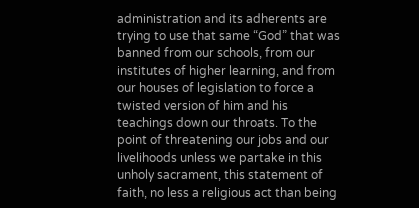administration and its adherents are trying to use that same “God” that was banned from our schools, from our institutes of higher learning, and from our houses of legislation to force a twisted version of him and his teachings down our throats. To the point of threatening our jobs and our livelihoods unless we partake in this unholy sacrament, this statement of faith, no less a religious act than being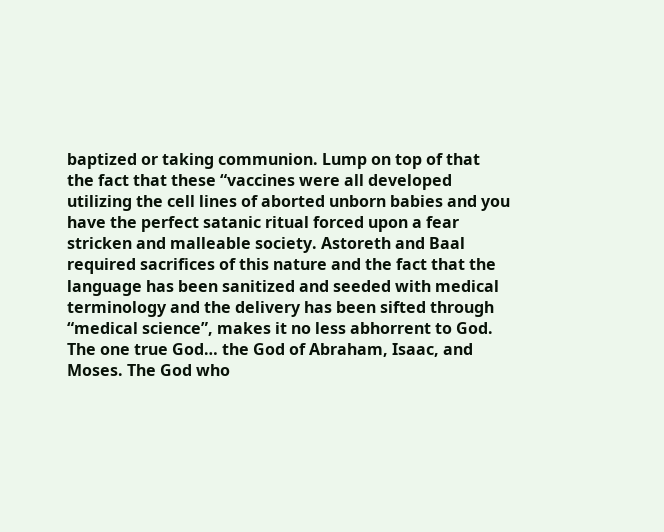baptized or taking communion. Lump on top of that the fact that these “vaccines were all developed utilizing the cell lines of aborted unborn babies and you have the perfect satanic ritual forced upon a fear stricken and malleable society. Astoreth and Baal required sacrifices of this nature and the fact that the language has been sanitized and seeded with medical terminology and the delivery has been sifted through “medical science”, makes it no less abhorrent to God. The one true God… the God of Abraham, Isaac, and Moses. The God who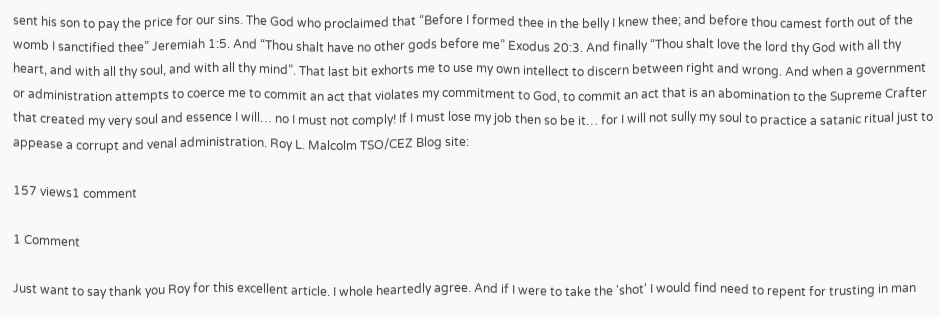sent his son to pay the price for our sins. The God who proclaimed that “Before I formed thee in the belly I knew thee; and before thou camest forth out of the womb I sanctified thee” Jeremiah 1:5. And “Thou shalt have no other gods before me” Exodus 20:3. And finally “Thou shalt love the lord thy God with all thy heart, and with all thy soul, and with all thy mind”. That last bit exhorts me to use my own intellect to discern between right and wrong. And when a government or administration attempts to coerce me to commit an act that violates my commitment to God, to commit an act that is an abomination to the Supreme Crafter that created my very soul and essence I will… no I must not comply! If I must lose my job then so be it… for I will not sully my soul to practice a satanic ritual just to appease a corrupt and venal administration. Roy L. Malcolm TSO/CEZ Blog site:

157 views1 comment

1 Comment

Just want to say thank you Roy for this excellent article. I whole heartedly agree. And if I were to take the 'shot' I would find need to repent for trusting in man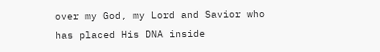over my God, my Lord and Savior who has placed His DNA inside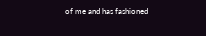of me and has fashioned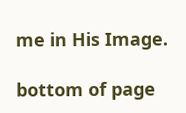me in His Image.

bottom of page